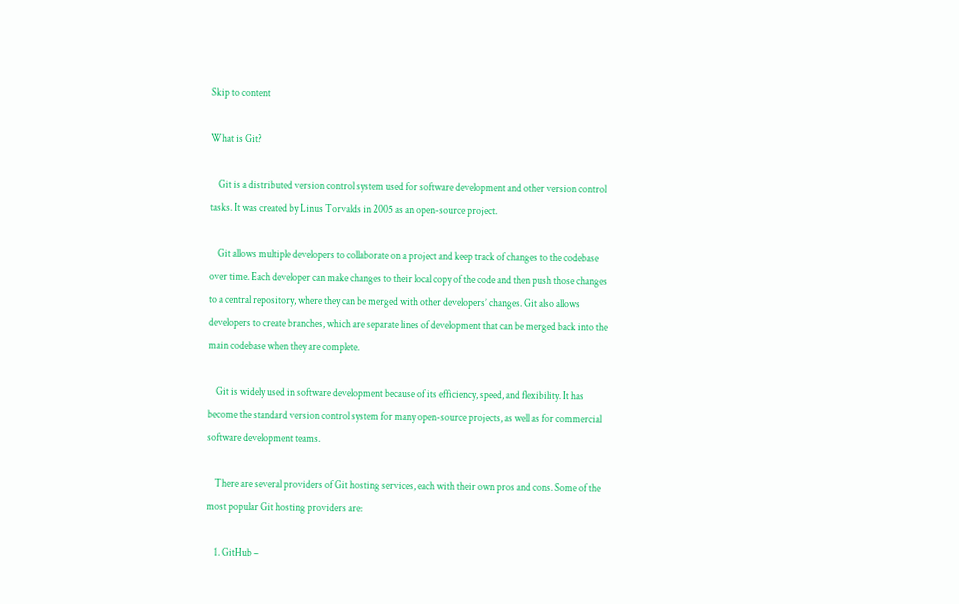Skip to content

What is Git?

    Git is a distributed version control system used for software development and other version control tasks. It was created by Linus Torvalds in 2005 as an open-source project.

    Git allows multiple developers to collaborate on a project and keep track of changes to the codebase over time. Each developer can make changes to their local copy of the code and then push those changes to a central repository, where they can be merged with other developers’ changes. Git also allows developers to create branches, which are separate lines of development that can be merged back into the main codebase when they are complete.

    Git is widely used in software development because of its efficiency, speed, and flexibility. It has become the standard version control system for many open-source projects, as well as for commercial software development teams.

    There are several providers of Git hosting services, each with their own pros and cons. Some of the most popular Git hosting providers are:

    1. GitHub –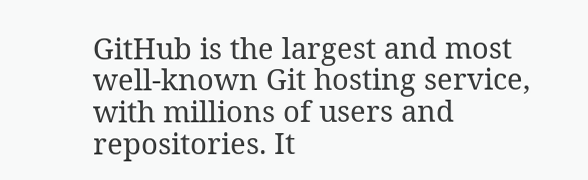GitHub is the largest and most well-known Git hosting service, with millions of users and repositories. It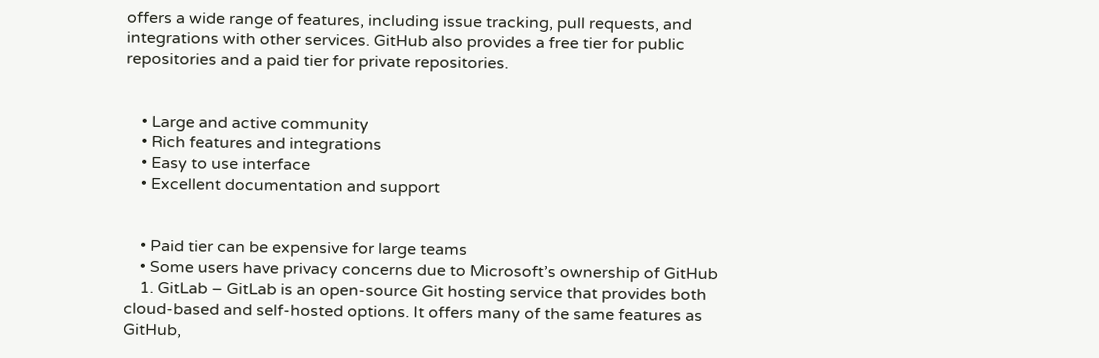offers a wide range of features, including issue tracking, pull requests, and integrations with other services. GitHub also provides a free tier for public repositories and a paid tier for private repositories.


    • Large and active community
    • Rich features and integrations
    • Easy to use interface
    • Excellent documentation and support


    • Paid tier can be expensive for large teams
    • Some users have privacy concerns due to Microsoft’s ownership of GitHub
    1. GitLab – GitLab is an open-source Git hosting service that provides both cloud-based and self-hosted options. It offers many of the same features as GitHub,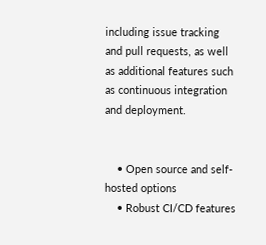including issue tracking and pull requests, as well as additional features such as continuous integration and deployment.


    • Open source and self-hosted options
    • Robust CI/CD features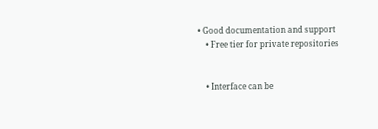• Good documentation and support
    • Free tier for private repositories


    • Interface can be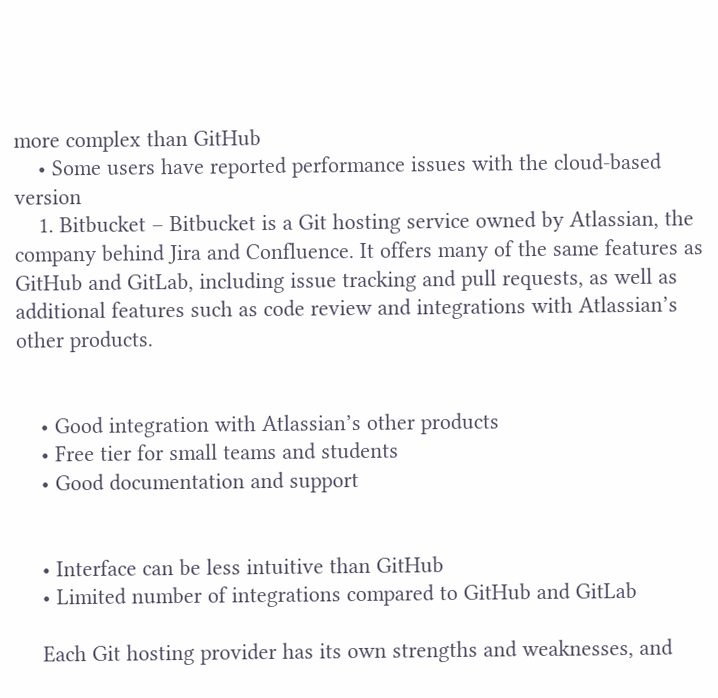more complex than GitHub
    • Some users have reported performance issues with the cloud-based version
    1. Bitbucket – Bitbucket is a Git hosting service owned by Atlassian, the company behind Jira and Confluence. It offers many of the same features as GitHub and GitLab, including issue tracking and pull requests, as well as additional features such as code review and integrations with Atlassian’s other products.


    • Good integration with Atlassian’s other products
    • Free tier for small teams and students
    • Good documentation and support


    • Interface can be less intuitive than GitHub
    • Limited number of integrations compared to GitHub and GitLab

    Each Git hosting provider has its own strengths and weaknesses, and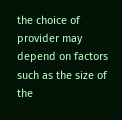the choice of provider may depend on factors such as the size of the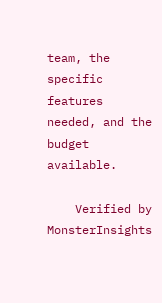team, the specific features needed, and the budget available.

    Verified by MonsterInsights